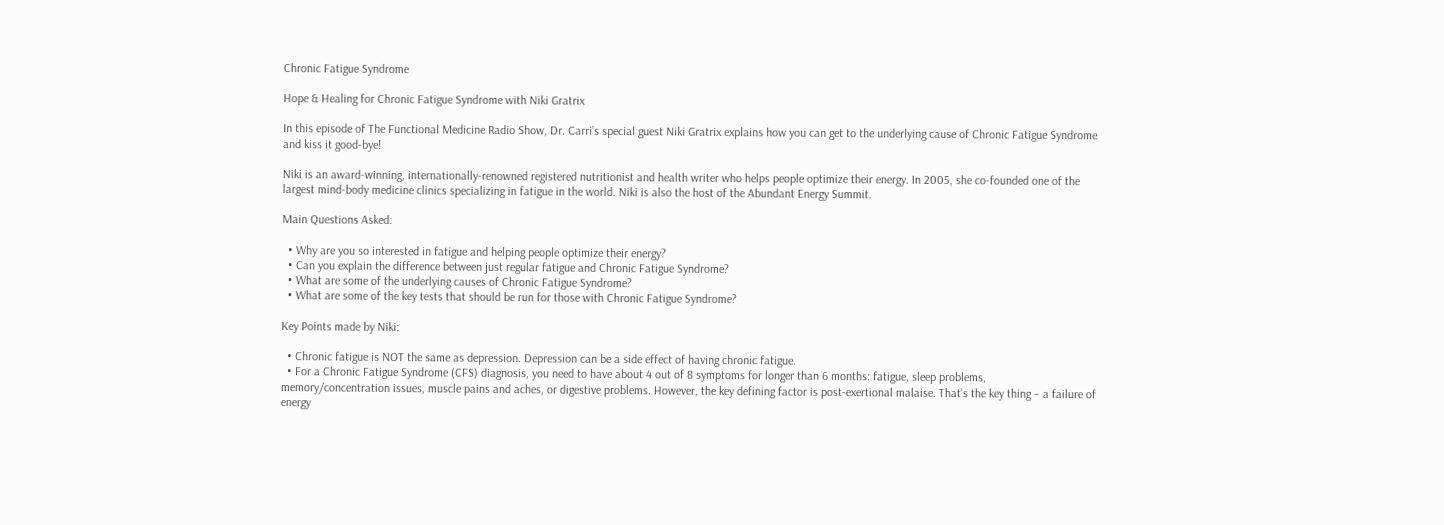Chronic Fatigue Syndrome

Hope & Healing for Chronic Fatigue Syndrome with Niki Gratrix

In this episode of The Functional Medicine Radio Show, Dr. Carri’s special guest Niki Gratrix explains how you can get to the underlying cause of Chronic Fatigue Syndrome and kiss it good-bye!

Niki is an award-winning, internationally-renowned registered nutritionist and health writer who helps people optimize their energy. In 2005, she co-founded one of the largest mind-body medicine clinics specializing in fatigue in the world. Niki is also the host of the Abundant Energy Summit.

Main Questions Asked:

  • Why are you so interested in fatigue and helping people optimize their energy?
  • Can you explain the difference between just regular fatigue and Chronic Fatigue Syndrome?
  • What are some of the underlying causes of Chronic Fatigue Syndrome?
  • What are some of the key tests that should be run for those with Chronic Fatigue Syndrome?

Key Points made by Niki:

  • Chronic fatigue is NOT the same as depression. Depression can be a side effect of having chronic fatigue.
  • For a Chronic Fatigue Syndrome (CFS) diagnosis, you need to have about 4 out of 8 symptoms for longer than 6 months: fatigue, sleep problems, memory/concentration issues, muscle pains and aches, or digestive problems. However, the key defining factor is post-exertional malaise. That’s the key thing – a failure of energy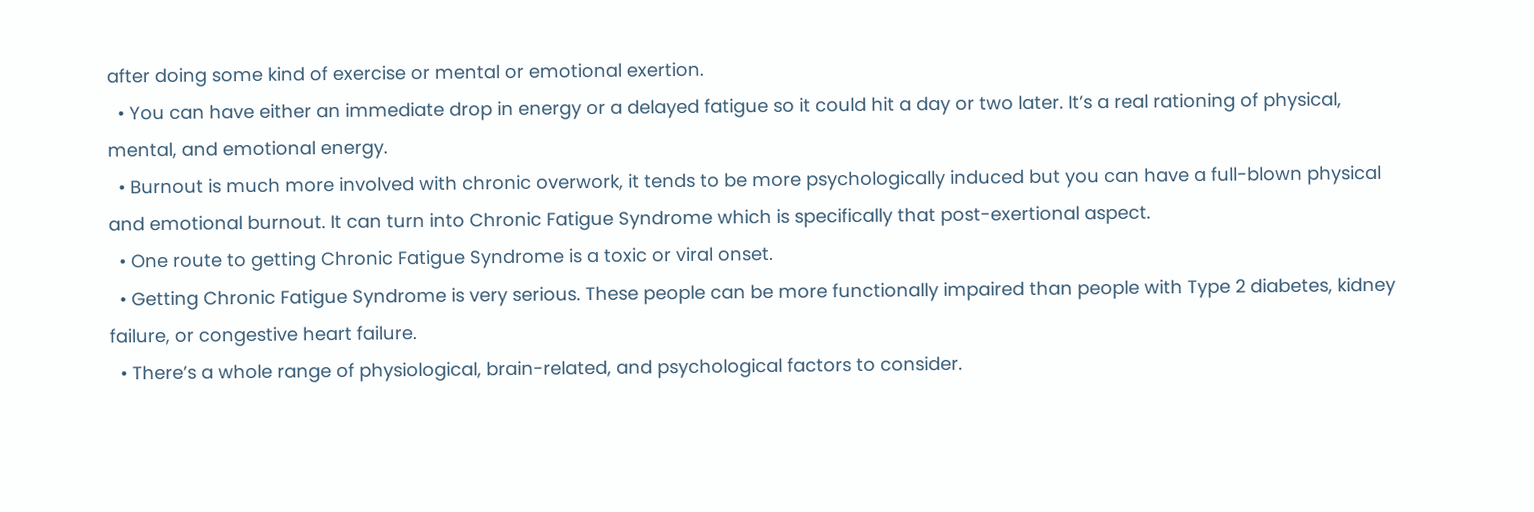after doing some kind of exercise or mental or emotional exertion.
  • You can have either an immediate drop in energy or a delayed fatigue so it could hit a day or two later. It’s a real rationing of physical, mental, and emotional energy.
  • Burnout is much more involved with chronic overwork, it tends to be more psychologically induced but you can have a full-blown physical and emotional burnout. It can turn into Chronic Fatigue Syndrome which is specifically that post-exertional aspect.
  • One route to getting Chronic Fatigue Syndrome is a toxic or viral onset.
  • Getting Chronic Fatigue Syndrome is very serious. These people can be more functionally impaired than people with Type 2 diabetes, kidney failure, or congestive heart failure.
  • There’s a whole range of physiological, brain-related, and psychological factors to consider.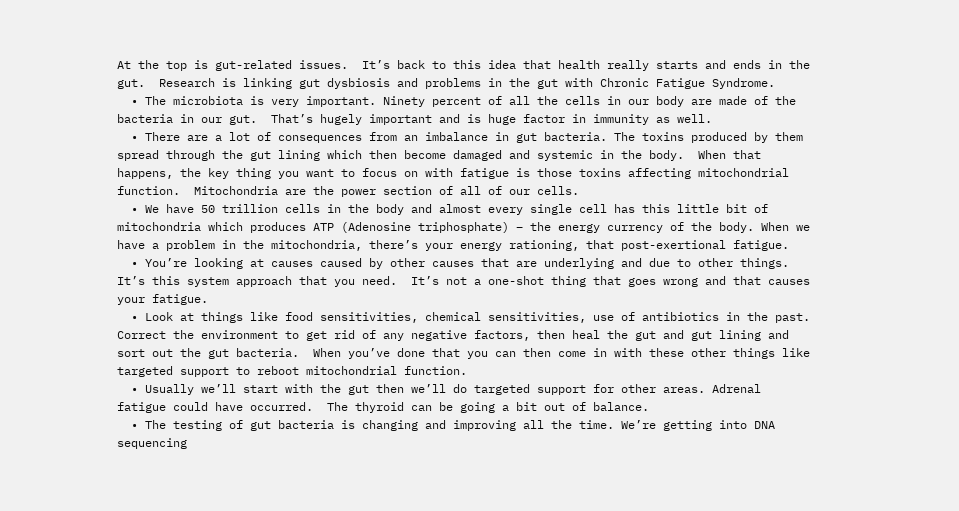At the top is gut-related issues.  It’s back to this idea that health really starts and ends in the gut.  Research is linking gut dysbiosis and problems in the gut with Chronic Fatigue Syndrome.
  • The microbiota is very important. Ninety percent of all the cells in our body are made of the bacteria in our gut.  That’s hugely important and is huge factor in immunity as well.
  • There are a lot of consequences from an imbalance in gut bacteria. The toxins produced by them spread through the gut lining which then become damaged and systemic in the body.  When that happens, the key thing you want to focus on with fatigue is those toxins affecting mitochondrial function.  Mitochondria are the power section of all of our cells.
  • We have 50 trillion cells in the body and almost every single cell has this little bit of mitochondria which produces ATP (Adenosine triphosphate) – the energy currency of the body. When we have a problem in the mitochondria, there’s your energy rationing, that post-exertional fatigue.
  • You’re looking at causes caused by other causes that are underlying and due to other things. It’s this system approach that you need.  It’s not a one-shot thing that goes wrong and that causes your fatigue.
  • Look at things like food sensitivities, chemical sensitivities, use of antibiotics in the past. Correct the environment to get rid of any negative factors, then heal the gut and gut lining and sort out the gut bacteria.  When you’ve done that you can then come in with these other things like targeted support to reboot mitochondrial function.
  • Usually we’ll start with the gut then we’ll do targeted support for other areas. Adrenal fatigue could have occurred.  The thyroid can be going a bit out of balance.
  • The testing of gut bacteria is changing and improving all the time. We’re getting into DNA sequencing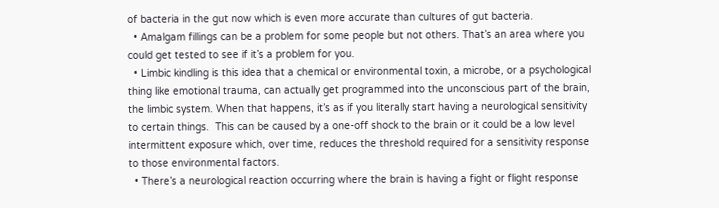of bacteria in the gut now which is even more accurate than cultures of gut bacteria.
  • Amalgam fillings can be a problem for some people but not others. That’s an area where you could get tested to see if it’s a problem for you.
  • Limbic kindling is this idea that a chemical or environmental toxin, a microbe, or a psychological thing like emotional trauma, can actually get programmed into the unconscious part of the brain, the limbic system. When that happens, it’s as if you literally start having a neurological sensitivity to certain things.  This can be caused by a one-off shock to the brain or it could be a low level intermittent exposure which, over time, reduces the threshold required for a sensitivity response to those environmental factors.
  • There’s a neurological reaction occurring where the brain is having a fight or flight response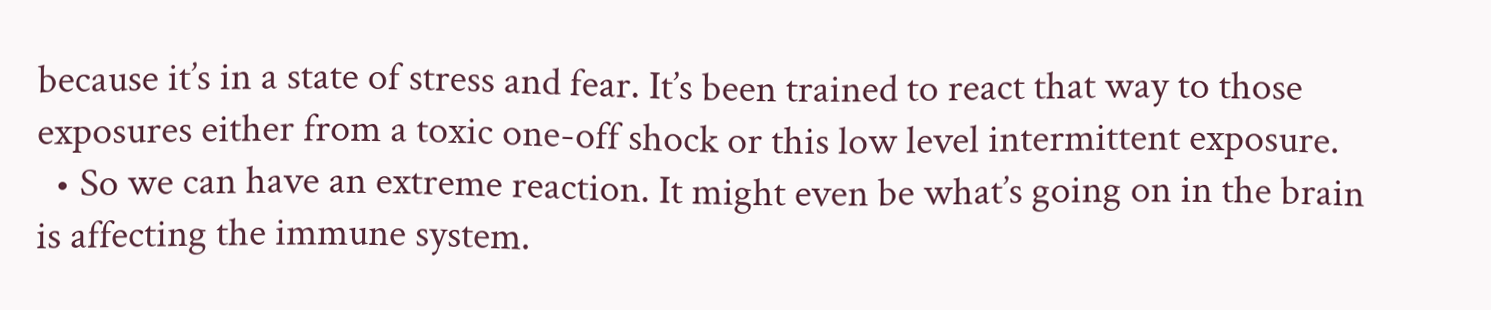because it’s in a state of stress and fear. It’s been trained to react that way to those exposures either from a toxic one-off shock or this low level intermittent exposure.
  • So we can have an extreme reaction. It might even be what’s going on in the brain is affecting the immune system.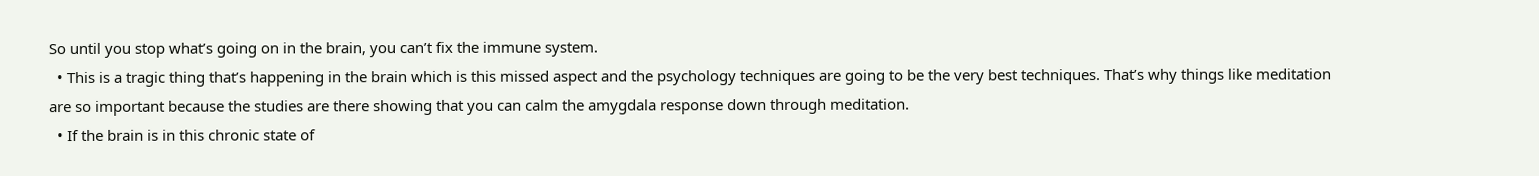So until you stop what’s going on in the brain, you can’t fix the immune system.
  • This is a tragic thing that’s happening in the brain which is this missed aspect and the psychology techniques are going to be the very best techniques. That’s why things like meditation are so important because the studies are there showing that you can calm the amygdala response down through meditation.
  • If the brain is in this chronic state of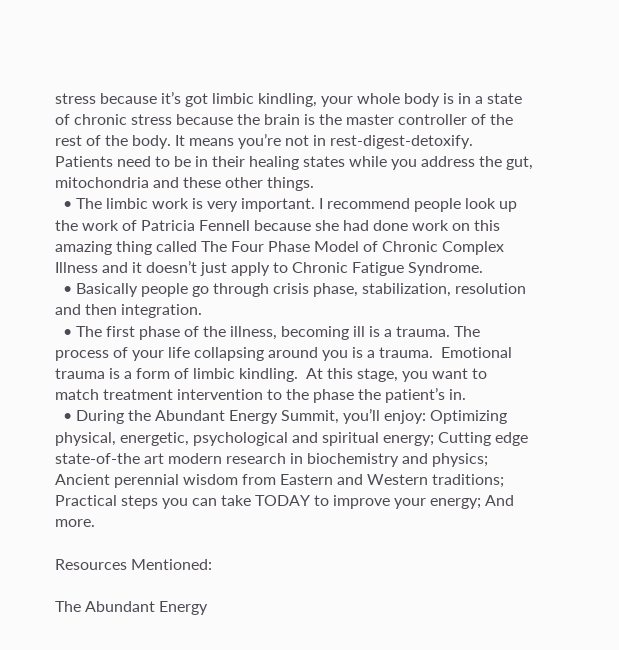stress because it’s got limbic kindling, your whole body is in a state of chronic stress because the brain is the master controller of the rest of the body. It means you’re not in rest-digest-detoxify.  Patients need to be in their healing states while you address the gut, mitochondria and these other things.
  • The limbic work is very important. I recommend people look up the work of Patricia Fennell because she had done work on this amazing thing called The Four Phase Model of Chronic Complex Illness and it doesn’t just apply to Chronic Fatigue Syndrome.
  • Basically people go through crisis phase, stabilization, resolution and then integration.
  • The first phase of the illness, becoming ill is a trauma. The process of your life collapsing around you is a trauma.  Emotional trauma is a form of limbic kindling.  At this stage, you want to match treatment intervention to the phase the patient’s in.
  • During the Abundant Energy Summit, you’ll enjoy: Optimizing physical, energetic, psychological and spiritual energy; Cutting edge state-of-the art modern research in biochemistry and physics; Ancient perennial wisdom from Eastern and Western traditions; Practical steps you can take TODAY to improve your energy; And more.

Resources Mentioned:

The Abundant Energy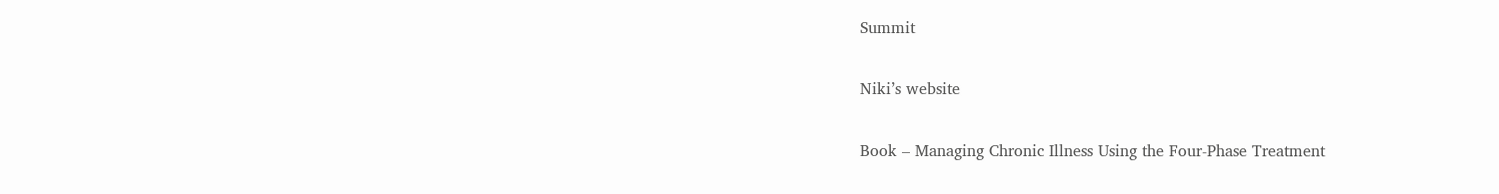Summit

Niki’s website

Book – Managing Chronic Illness Using the Four-Phase Treatment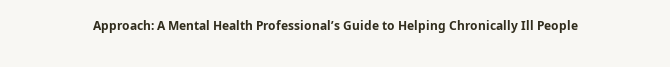Approach: A Mental Health Professional’s Guide to Helping Chronically Ill People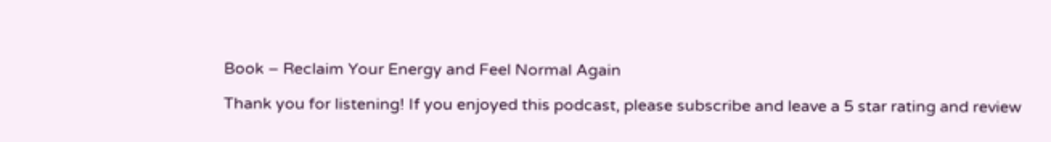Book – Reclaim Your Energy and Feel Normal Again

Thank you for listening! If you enjoyed this podcast, please subscribe and leave a 5 star rating and review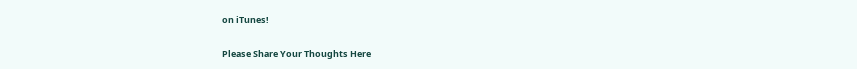on iTunes!

Please Share Your Thoughts Here